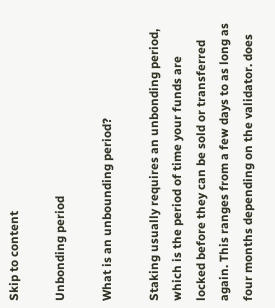Skip to content

Unbonding period

What is an unbounding period?

Staking usually requires an unbonding period, which is the period of time your funds are locked before they can be sold or transferred again. This ranges from a few days to as long as four months depending on the validator. does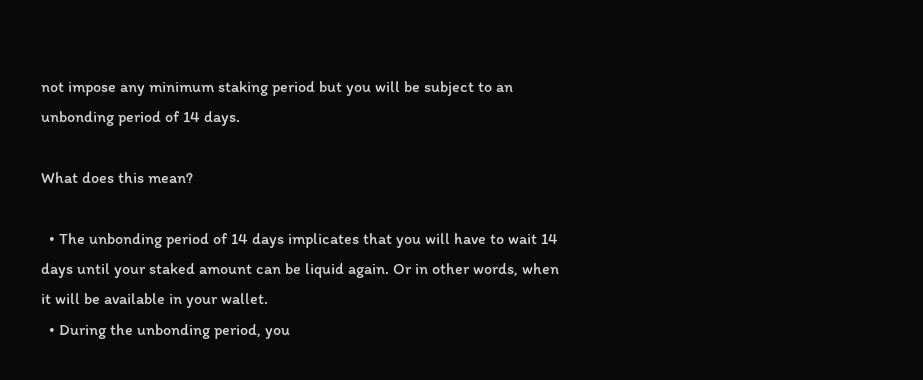not impose any minimum staking period but you will be subject to an unbonding period of 14 days.

What does this mean?

  • The unbonding period of 14 days implicates that you will have to wait 14 days until your staked amount can be liquid again. Or in other words, when it will be available in your wallet.
  • During the unbonding period, you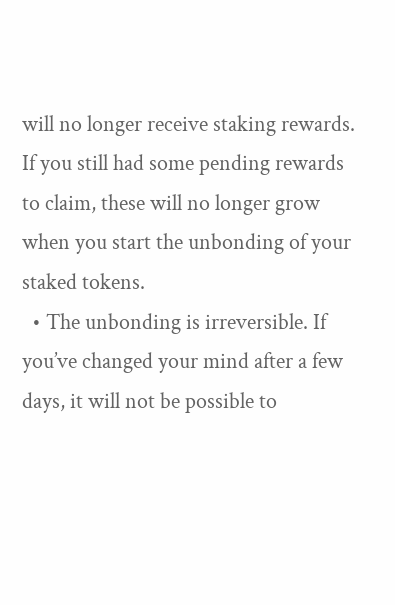will no longer receive staking rewards. If you still had some pending rewards to claim, these will no longer grow when you start the unbonding of your staked tokens.
  • The unbonding is irreversible. If you’ve changed your mind after a few days, it will not be possible to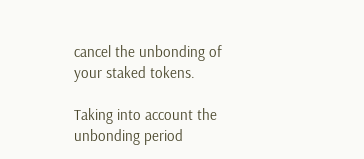cancel the unbonding of your staked tokens.

Taking into account the unbonding period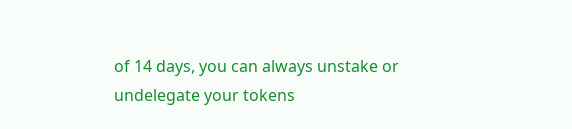of 14 days, you can always unstake or undelegate your tokens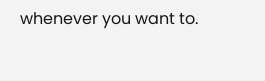whenever you want to.